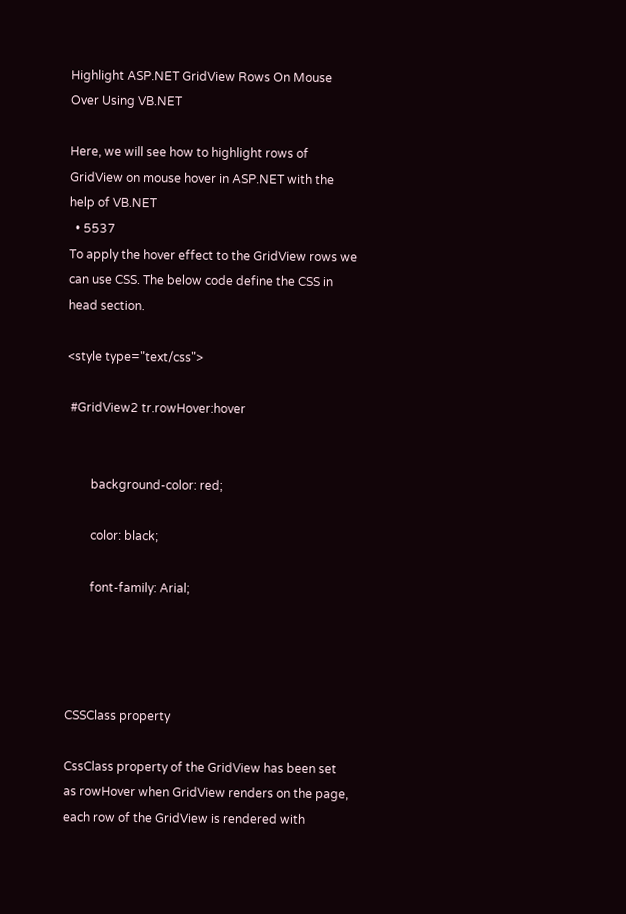Highlight ASP.NET GridView Rows On Mouse Over Using VB.NET

Here, we will see how to highlight rows of GridView on mouse hover in ASP.NET with the help of VB.NET
  • 5537
To apply the hover effect to the GridView rows we can use CSS. The below code define the CSS in head section.

<style type="text/css">

 #GridView2 tr.rowHover:hover


        background-color: red;

        color: black;

        font-family: Arial;




CSSClass property

CssClass property of the GridView has been set as rowHover when GridView renders on the page, each row of the GridView is rendered with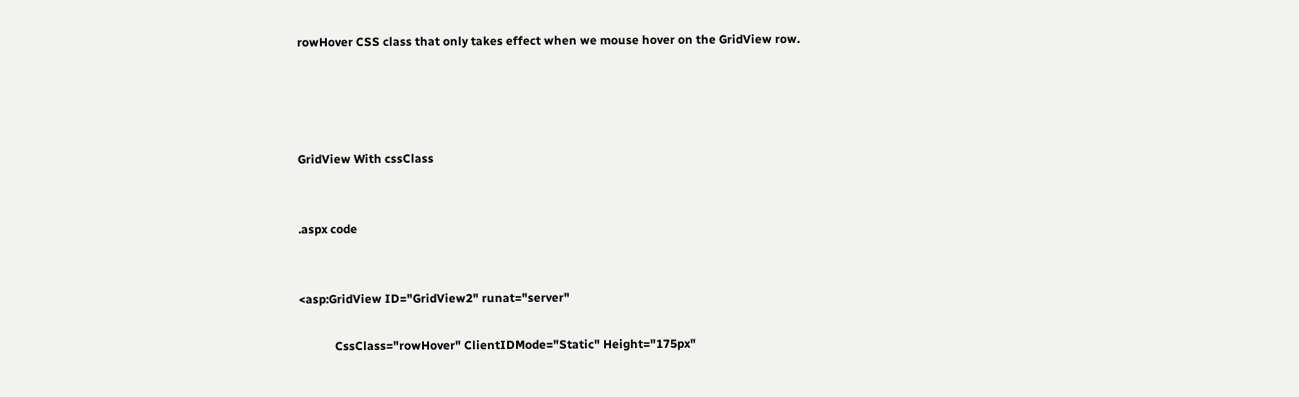rowHover CSS class that only takes effect when we mouse hover on the GridView row.




GridView With cssClass


.aspx code


<asp:GridView ID="GridView2" runat="server"

            CssClass="rowHover" ClientIDMode="Static" Height="175px"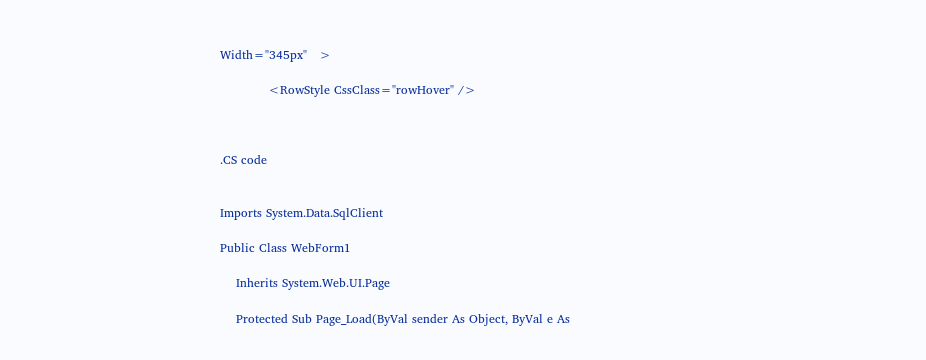Width="345px"   >

            <RowStyle CssClass="rowHover" />



.CS code


Imports System.Data.SqlClient

Public Class WebForm1

    Inherits System.Web.UI.Page

    Protected Sub Page_Load(ByVal sender As Object, ByVal e As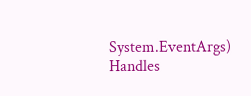System.EventArgs) Handles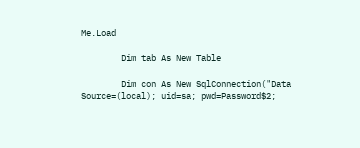Me.Load

        Dim tab As New Table

        Dim con As New SqlConnection("Data Source=(local); uid=sa; pwd=Password$2;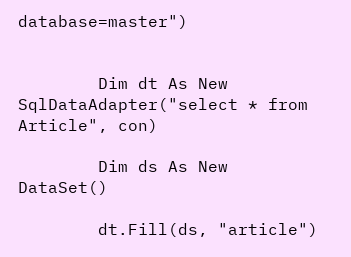database=master")


        Dim dt As New SqlDataAdapter("select * from Article", con)

        Dim ds As New DataSet()

        dt.Fill(ds, "article")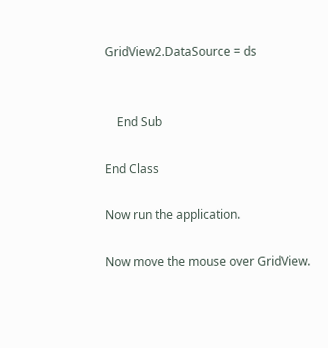GridView2.DataSource = ds


    End Sub

End Class

Now run the application.

Now move the mouse over GridView.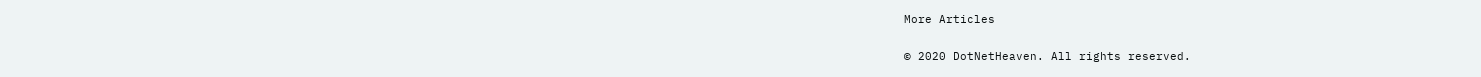More Articles

© 2020 DotNetHeaven. All rights reserved.